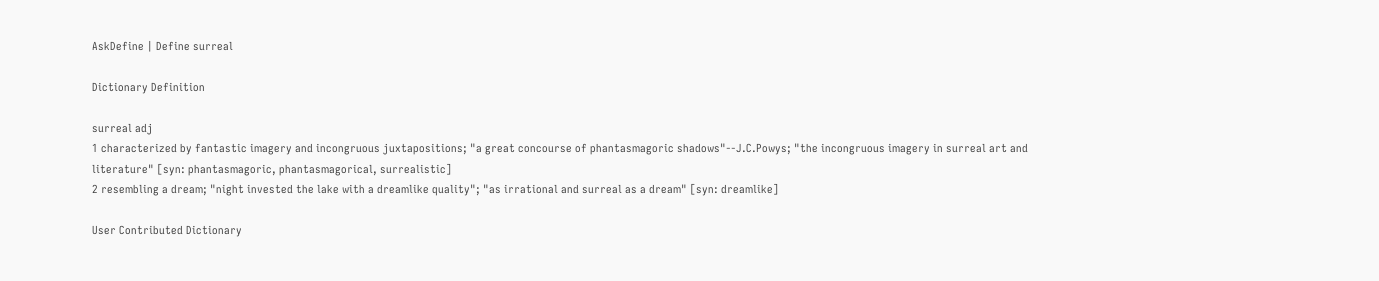AskDefine | Define surreal

Dictionary Definition

surreal adj
1 characterized by fantastic imagery and incongruous juxtapositions; "a great concourse of phantasmagoric shadows"--J.C.Powys; "the incongruous imagery in surreal art and literature" [syn: phantasmagoric, phantasmagorical, surrealistic]
2 resembling a dream; "night invested the lake with a dreamlike quality"; "as irrational and surreal as a dream" [syn: dreamlike]

User Contributed Dictionary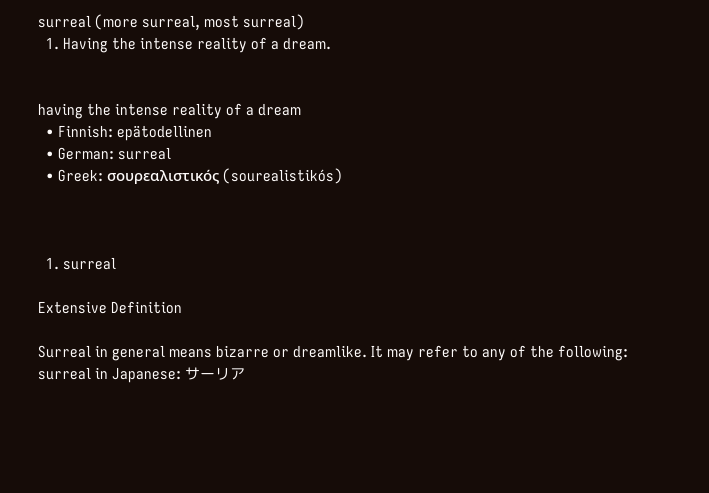surreal (more surreal, most surreal)
  1. Having the intense reality of a dream.


having the intense reality of a dream
  • Finnish: epätodellinen
  • German: surreal
  • Greek: σουρεαλιστικός (sourealistikós)



  1. surreal

Extensive Definition

Surreal in general means bizarre or dreamlike. It may refer to any of the following:
surreal in Japanese: サーリア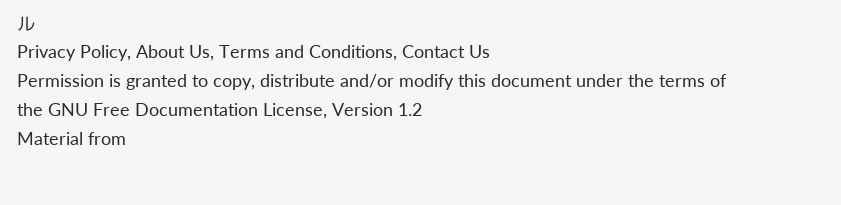ル
Privacy Policy, About Us, Terms and Conditions, Contact Us
Permission is granted to copy, distribute and/or modify this document under the terms of the GNU Free Documentation License, Version 1.2
Material from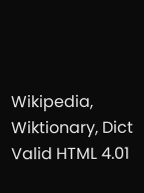Wikipedia, Wiktionary, Dict
Valid HTML 4.01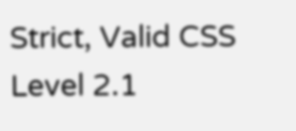Strict, Valid CSS Level 2.1